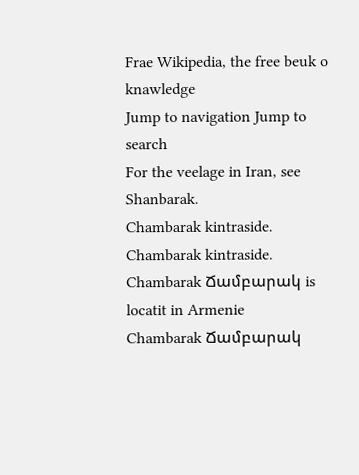Frae Wikipedia, the free beuk o knawledge
Jump to navigation Jump to search
For the veelage in Iran, see Shanbarak.
Chambarak kintraside.
Chambarak kintraside.
Chambarak Ճամբարակ is locatit in Armenie
Chambarak Ճամբարակ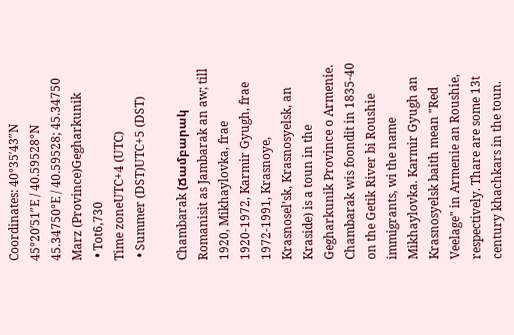Coordinates: 40°35′43″N 45°20′51″E / 40.59528°N 45.34750°E / 40.59528; 45.34750
Marz (Province)Gegharkunik
 • Tot6,730
Time zoneUTC+4 (UTC)
 • Summer (DST)UTC+5 (DST)

Chambarak (Ճամբարակ Romanisit as Jambarak an aw; till 1920, Mikhaylovka, frae 1920-1972, Karmir Gyugh, frae 1972-1991, Krasnoye, Krasnosel’sk, Krasnosyelsk, an Kraside) is a toun in the Gegharkunik Province o Armenie. Chambarak wis foondit in 1835-40 on the Getik River bi Roushie immigrants, wi the name Mikhaylovka. Karmir Gyugh an Krasnosyelsk baith mean "Red Veelage" in Armenie an Roushie, respectively. Thare are some 13t century khachkars in the toun.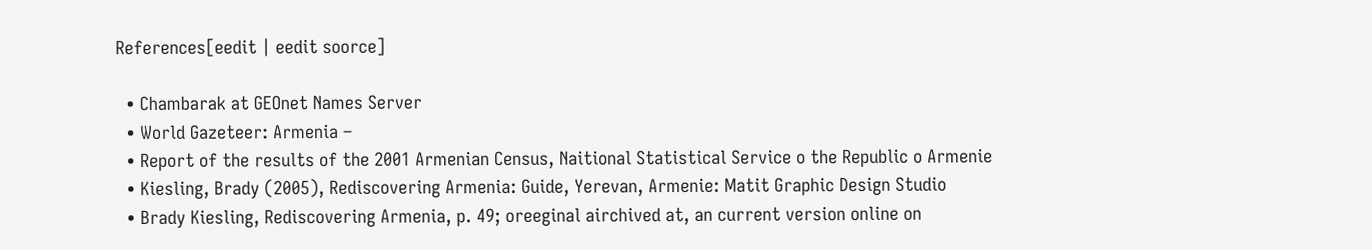References[eedit | eedit soorce]

  • Chambarak at GEOnet Names Server
  • World Gazeteer: Armenia –
  • Report of the results of the 2001 Armenian Census, Naitional Statistical Service o the Republic o Armenie
  • Kiesling, Brady (2005), Rediscovering Armenia: Guide, Yerevan, Armenie: Matit Graphic Design Studio
  • Brady Kiesling, Rediscovering Armenia, p. 49; oreeginal airchived at, an current version online on